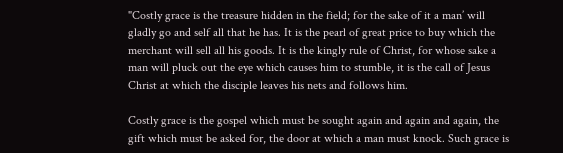"Costly grace is the treasure hidden in the field; for the sake of it a man’ will gladly go and self all that he has. It is the pearl of great price to buy which the merchant will sell all his goods. It is the kingly rule of Christ, for whose sake a man will pluck out the eye which causes him to stumble, it is the call of Jesus Christ at which the disciple leaves his nets and follows him.

Costly grace is the gospel which must be sought again and again and again, the gift which must be asked for, the door at which a man must knock. Such grace is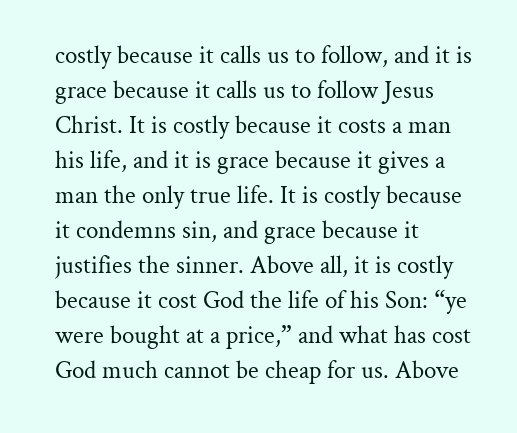costly because it calls us to follow, and it is grace because it calls us to follow Jesus Christ. It is costly because it costs a man his life, and it is grace because it gives a man the only true life. It is costly because it condemns sin, and grace because it justifies the sinner. Above all, it is costly because it cost God the life of his Son: “ye were bought at a price,” and what has cost God much cannot be cheap for us. Above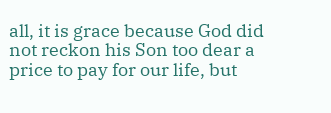all, it is grace because God did not reckon his Son too dear a price to pay for our life, but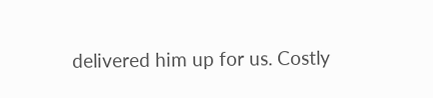delivered him up for us. Costly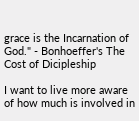grace is the Incarnation of God." - Bonhoeffer's The Cost of Dicipleship

I want to live more aware of how much is involved in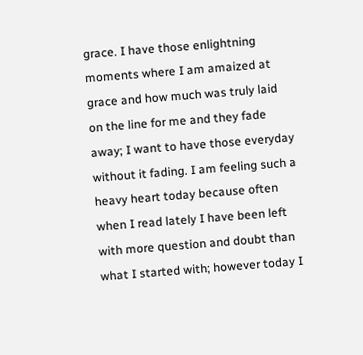grace. I have those enlightning moments where I am amaized at grace and how much was truly laid on the line for me and they fade away; I want to have those everyday without it fading. I am feeling such a heavy heart today because often when I read lately I have been left with more question and doubt than what I started with; however today I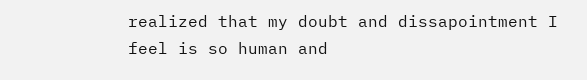realized that my doubt and dissapointment I feel is so human and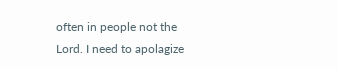often in people not the Lord. I need to apolagize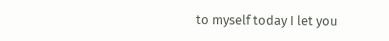to myself today I let you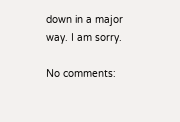down in a major way. I am sorry.

No comments: